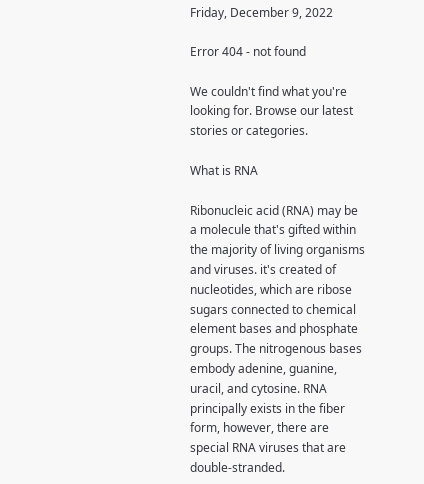Friday, December 9, 2022

Error 404 - not found

We couldn't find what you're looking for. Browse our latest stories or categories.

What is RNA

Ribonucleic acid (RNA) may be a molecule that's gifted within the majority of living organisms and viruses. it's created of nucleotides, which are ribose sugars connected to chemical element bases and phosphate groups. The nitrogenous bases embody adenine, guanine, uracil, and cytosine. RNA principally exists in the fiber form, however, there are special RNA viruses that are double-stranded.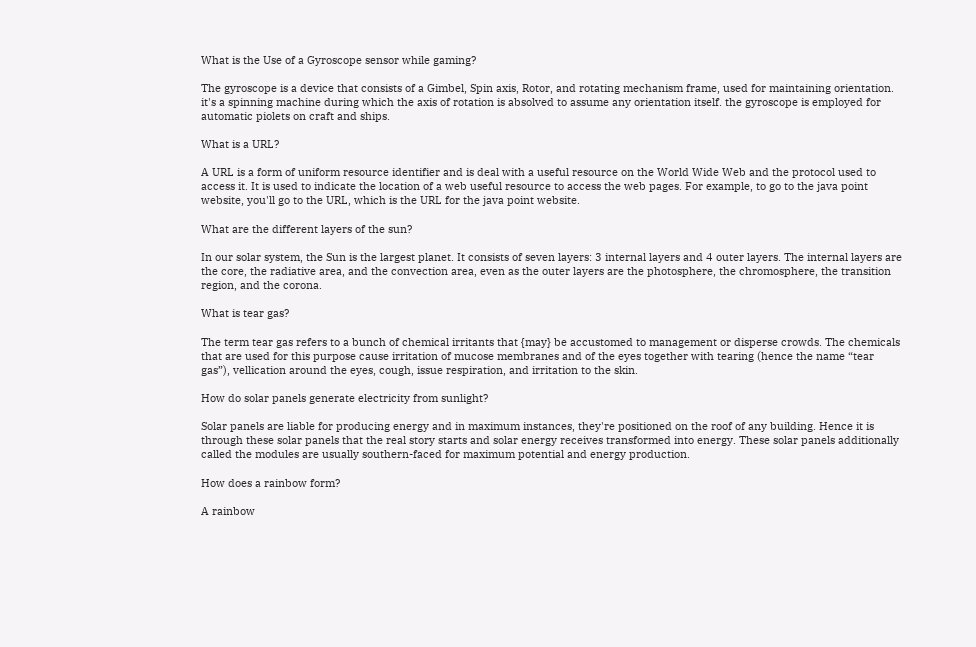What is the Use of a Gyroscope sensor while gaming?

The gyroscope is a device that consists of a Gimbel, Spin axis, Rotor, and rotating mechanism frame, used for maintaining orientation. it's a spinning machine during which the axis of rotation is absolved to assume any orientation itself. the gyroscope is employed for automatic piolets on craft and ships.

What is a URL?

A URL is a form of uniform resource identifier and is deal with a useful resource on the World Wide Web and the protocol used to access it. It is used to indicate the location of a web useful resource to access the web pages. For example, to go to the java point website, you'll go to the URL, which is the URL for the java point website.

What are the different layers of the sun?

In our solar system, the Sun is the largest planet. It consists of seven layers: 3 internal layers and 4 outer layers. The internal layers are the core, the radiative area, and the convection area, even as the outer layers are the photosphere, the chromosphere, the transition region, and the corona.

What is tear gas?

The term tear gas refers to a bunch of chemical irritants that {may} be accustomed to management or disperse crowds. The chemicals that are used for this purpose cause irritation of mucose membranes and of the eyes together with tearing (hence the name “tear gas”), vellication around the eyes, cough, issue respiration, and irritation to the skin.

How do solar panels generate electricity from sunlight?

Solar panels are liable for producing energy and in maximum instances, they're positioned on the roof of any building. Hence it is through these solar panels that the real story starts and solar energy receives transformed into energy. These solar panels additionally called the modules are usually southern-faced for maximum potential and energy production.

How does a rainbow form?

A rainbow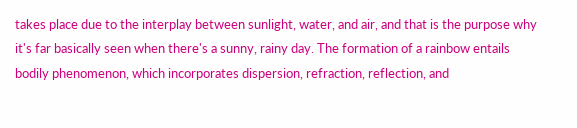takes place due to the interplay between sunlight, water, and air, and that is the purpose why it's far basically seen when there's a sunny, rainy day. The formation of a rainbow entails bodily phenomenon, which incorporates dispersion, refraction, reflection, and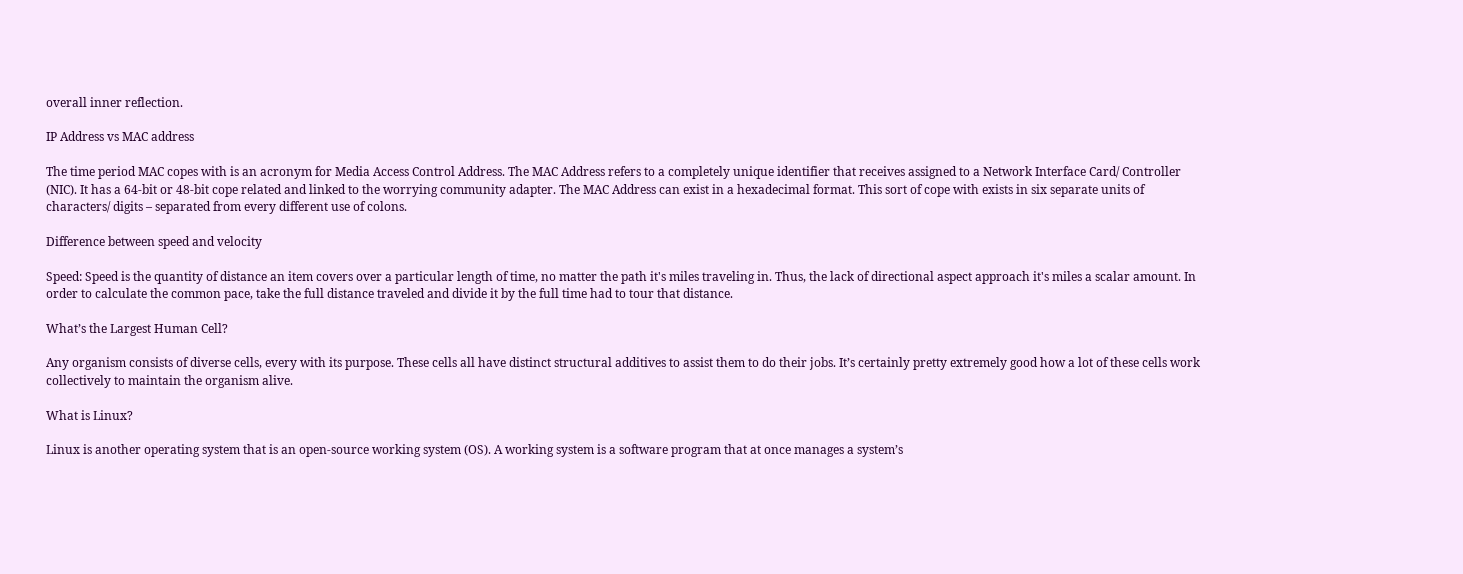overall inner reflection.

IP Address vs MAC address

The time period MAC copes with is an acronym for Media Access Control Address. The MAC Address refers to a completely unique identifier that receives assigned to a Network Interface Card/ Controller (NIC). It has a 64-bit or 48-bit cope related and linked to the worrying community adapter. The MAC Address can exist in a hexadecimal format. This sort of cope with exists in six separate units of characters/ digits – separated from every different use of colons.

Difference between speed and velocity

Speed: Speed is the quantity of distance an item covers over a particular length of time, no matter the path it's miles traveling in. Thus, the lack of directional aspect approach it's miles a scalar amount. In order to calculate the common pace, take the full distance traveled and divide it by the full time had to tour that distance.

What’s the Largest Human Cell?

Any organism consists of diverse cells, every with its purpose. These cells all have distinct structural additives to assist them to do their jobs. It’s certainly pretty extremely good how a lot of these cells work collectively to maintain the organism alive.

What is Linux?

Linux is another operating system that is an open-source working system (OS). A working system is a software program that at once manages a system’s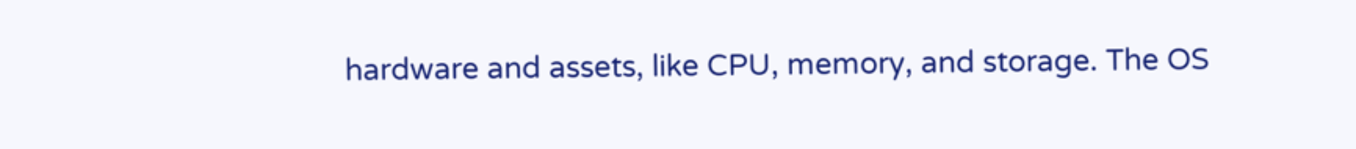hardware and assets, like CPU, memory, and storage. The OS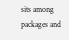sits among packages and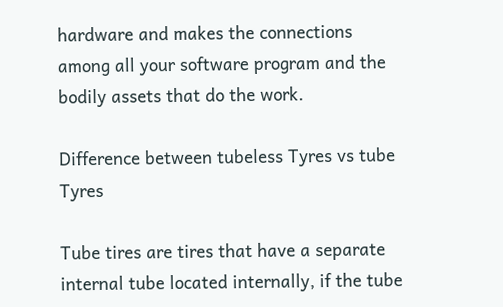hardware and makes the connections among all your software program and the bodily assets that do the work.

Difference between tubeless Tyres vs tube Tyres

Tube tires are tires that have a separate internal tube located internally, if the tube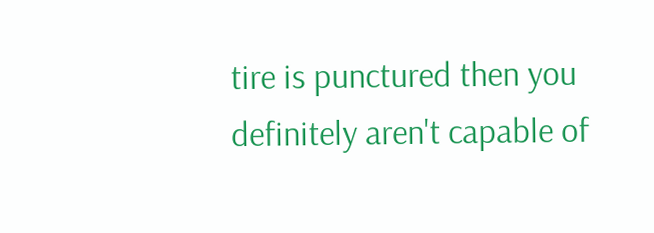tire is punctured then you definitely aren't capable of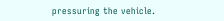pressuring the vehicle.